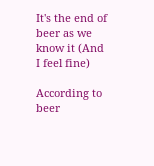It's the end of beer as we know it (And I feel fine)

According to beer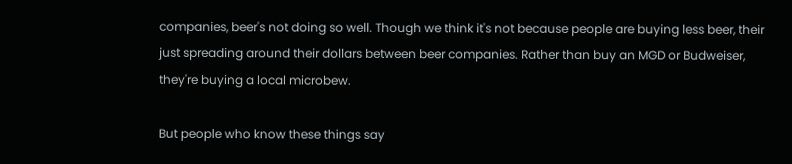companies, beer's not doing so well. Though we think it's not because people are buying less beer, their just spreading around their dollars between beer companies. Rather than buy an MGD or Budweiser, they're buying a local microbew.

But people who know these things say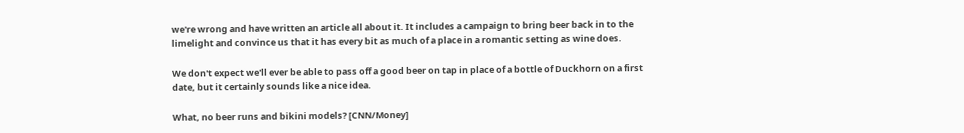we're wrong and have written an article all about it. It includes a campaign to bring beer back in to the limelight and convince us that it has every bit as much of a place in a romantic setting as wine does.

We don't expect we'll ever be able to pass off a good beer on tap in place of a bottle of Duckhorn on a first date, but it certainly sounds like a nice idea.

What, no beer runs and bikini models? [CNN/Money]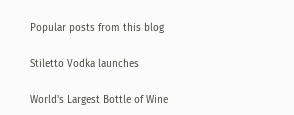Popular posts from this blog

Stiletto Vodka launches

World's Largest Bottle of Wine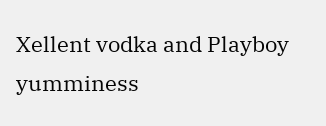Xellent vodka and Playboy yumminess